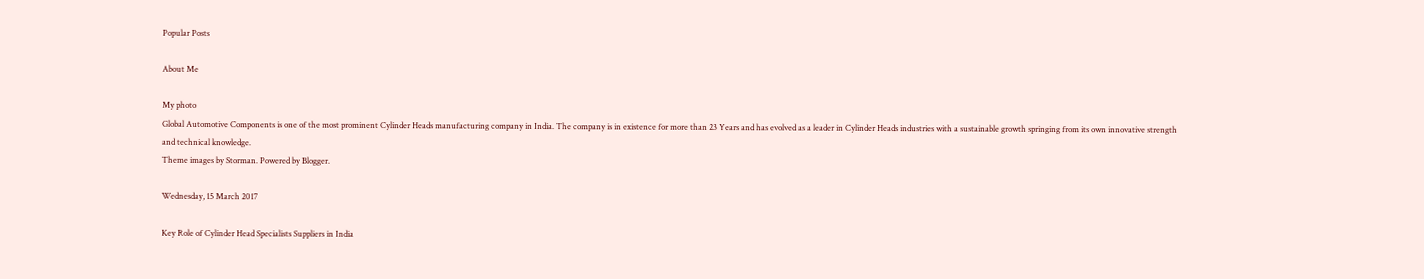Popular Posts

About Me

My photo
Global Automotive Components is one of the most prominent Cylinder Heads manufacturing company in India. The company is in existence for more than 23 Years and has evolved as a leader in Cylinder Heads industries with a sustainable growth springing from its own innovative strength and technical knowledge.
Theme images by Storman. Powered by Blogger.

Wednesday, 15 March 2017

Key Role of Cylinder Head Specialists Suppliers in India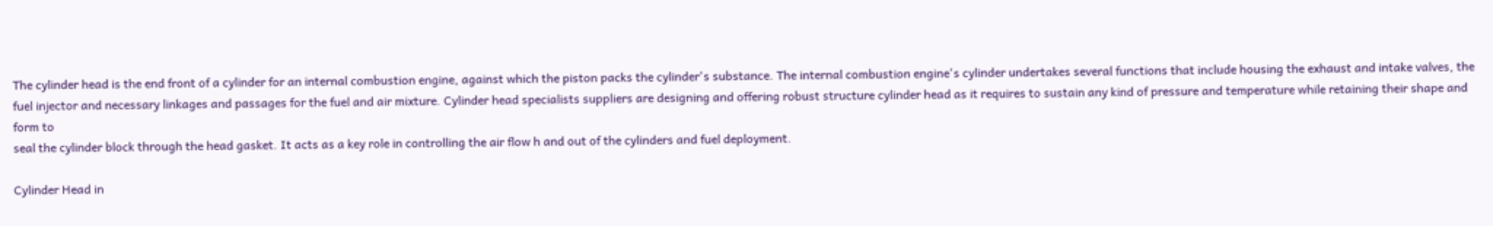The cylinder head is the end front of a cylinder for an internal combustion engine, against which the piston packs the cylinder's substance. The internal combustion engine's cylinder undertakes several functions that include housing the exhaust and intake valves, the fuel injector and necessary linkages and passages for the fuel and air mixture. Cylinder head specialists suppliers are designing and offering robust structure cylinder head as it requires to sustain any kind of pressure and temperature while retaining their shape and form to
seal the cylinder block through the head gasket. It acts as a key role in controlling the air flow h and out of the cylinders and fuel deployment.

Cylinder Head in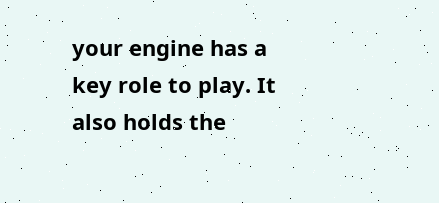your engine has a key role to play. It also holds the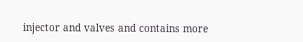injector and valves and contains more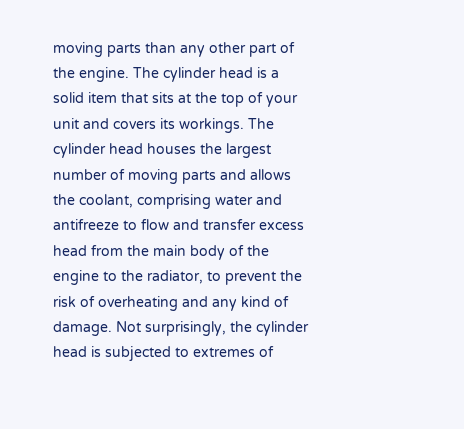moving parts than any other part of the engine. The cylinder head is a solid item that sits at the top of your unit and covers its workings. The cylinder head houses the largest number of moving parts and allows the coolant, comprising water and antifreeze to flow and transfer excess
head from the main body of the engine to the radiator, to prevent the risk of overheating and any kind of damage. Not surprisingly, the cylinder head is subjected to extremes of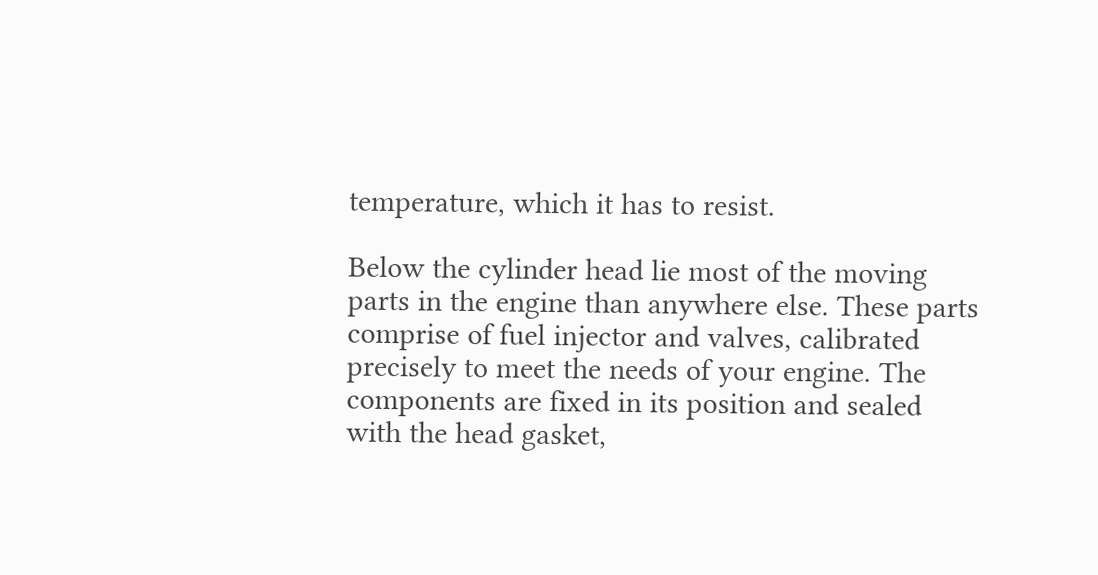temperature, which it has to resist.

Below the cylinder head lie most of the moving parts in the engine than anywhere else. These parts comprise of fuel injector and valves, calibrated precisely to meet the needs of your engine. The components are fixed in its position and sealed with the head gasket,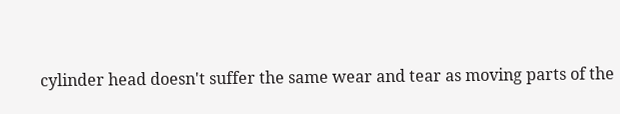cylinder head doesn't suffer the same wear and tear as moving parts of the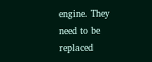engine. They need to be replaced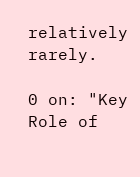relatively rarely.

0 on: "Key Role of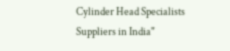Cylinder Head Specialists Suppliers in India"